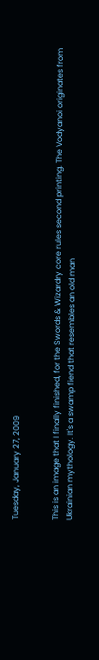Tuesday, January 27, 2009


This is an image that I finally finished, for the Swords & Wizardry core rules second printing. The Vodyanoi originates from Ukrainian mythology. It's a swamp fiend that resembles an old man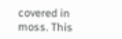covered in moss. This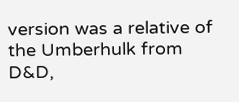version was a relative of the Umberhulk from D&D,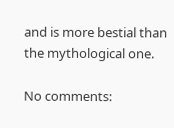and is more bestial than the mythological one.

No comments: